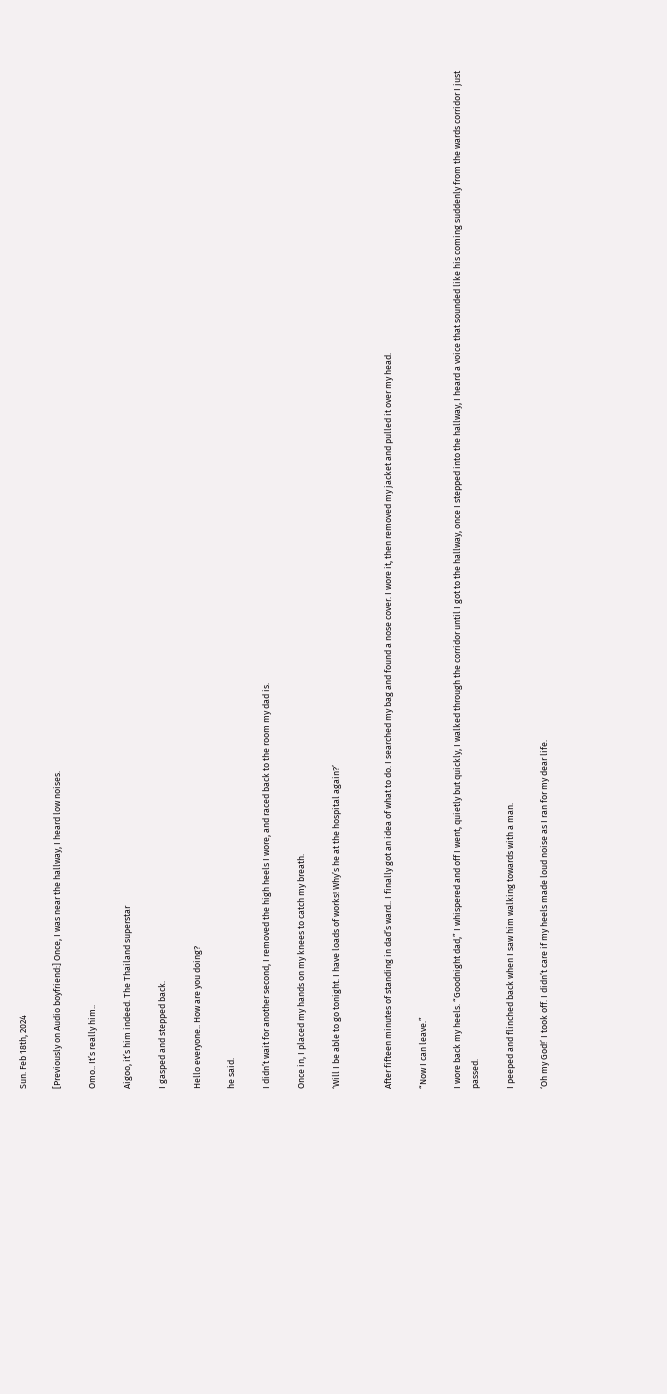Sun. Feb 18th, 2024

[Previously on Audio boyfriend:] Once, I was near the hallway, I heard low noises.

Omo.. It’s really him..

Aigoo, it’s him indeed. The Thailand superstar

I gasped and stepped back.

Hello everyone.. How are you doing?

he said.

I didn’t wait for another second, I removed the high heels I wore, and raced back to the room my dad is.

Once in, I placed my hands on my knees to catch my breath.

‘Will I be able to go tonight. I have loads of works! Why’s he at the hospital again?’


After fifteen minutes of standing in dad’s ward.. I finally got an idea of what to do. I searched my bag and found a nose cover. I wore it, then removed my jacket and pulled it over my head.

“Now I can leave.”

I wore back my heels. “Goodnight dad,” I whispered and off I went, quietly but quickly, I walked through the corridor until I got to the hallway, once I stepped into the hallway, I heard a voice that sounded like his coming suddenly from the wards corridor I just passed.

I peeped and flinched back when I saw him walking towards with a man.

‘Oh my God!’ I took off. I didn’t care if my heels made loud noise as I ran for my dear life.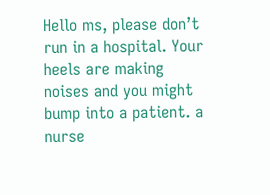Hello ms, please don’t run in a hospital. Your heels are making noises and you might bump into a patient. a nurse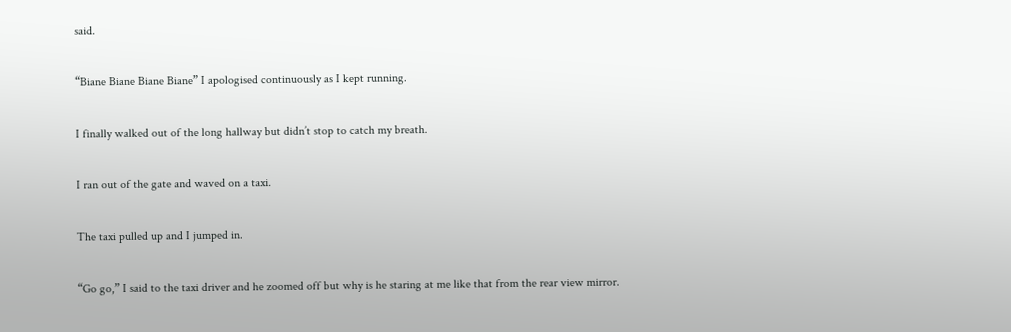said.

“Biane Biane Biane Biane” I apologised continuously as I kept running.

I finally walked out of the long hallway but didn’t stop to catch my breath.

I ran out of the gate and waved on a taxi.

The taxi pulled up and I jumped in.

“Go go,” I said to the taxi driver and he zoomed off but why is he staring at me like that from the rear view mirror.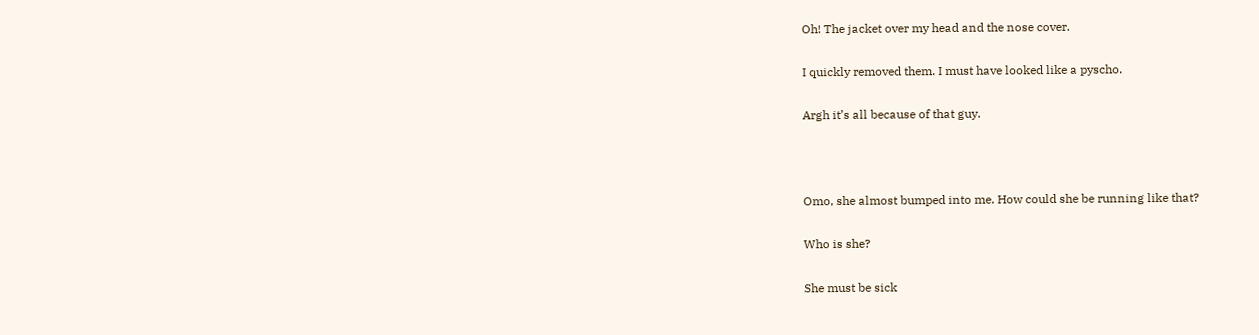Oh! The jacket over my head and the nose cover.

I quickly removed them. I must have looked like a pyscho.

Argh it’s all because of that guy.



Omo, she almost bumped into me. How could she be running like that?

Who is she?

She must be sick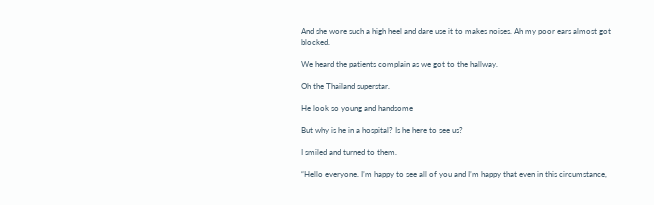And she wore such a high heel and dare use it to makes noises. Ah my poor ears almost got blocked.

We heard the patients complain as we got to the hallway.

Oh the Thailand superstar.

He look so young and handsome

But why is he in a hospital? Is he here to see us?

I smiled and turned to them.

“Hello everyone. I’m happy to see all of you and I’m happy that even in this circumstance,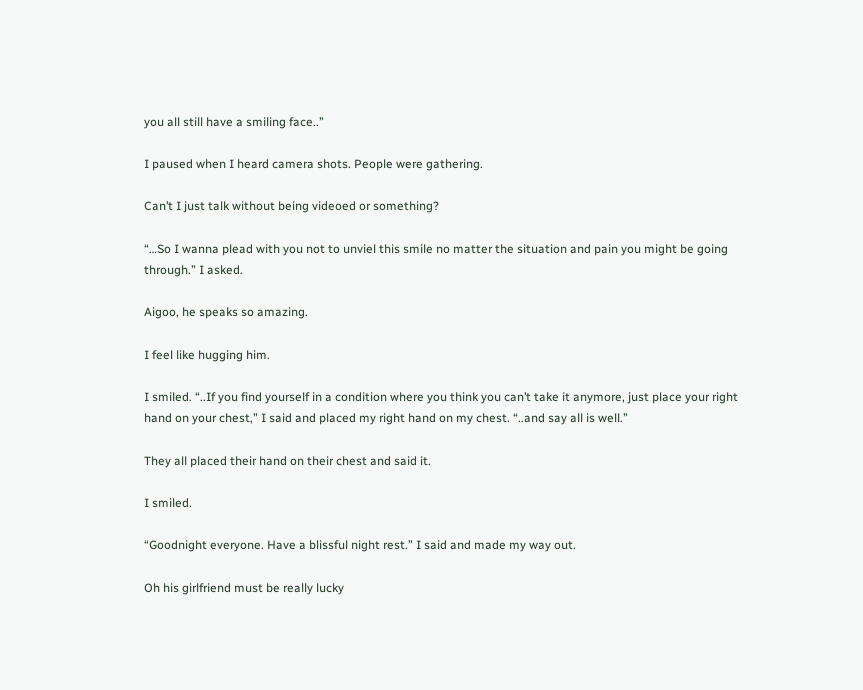you all still have a smiling face..”

I paused when I heard camera shots. People were gathering.

Can’t I just talk without being videoed or something?

“…So I wanna plead with you not to unviel this smile no matter the situation and pain you might be going through.” I asked.

Aigoo, he speaks so amazing.

I feel like hugging him.

I smiled. “..If you find yourself in a condition where you think you can’t take it anymore, just place your right hand on your chest,” I said and placed my right hand on my chest. “..and say all is well.”

They all placed their hand on their chest and said it.

I smiled.

“Goodnight everyone. Have a blissful night rest.” I said and made my way out.

Oh his girlfriend must be really lucky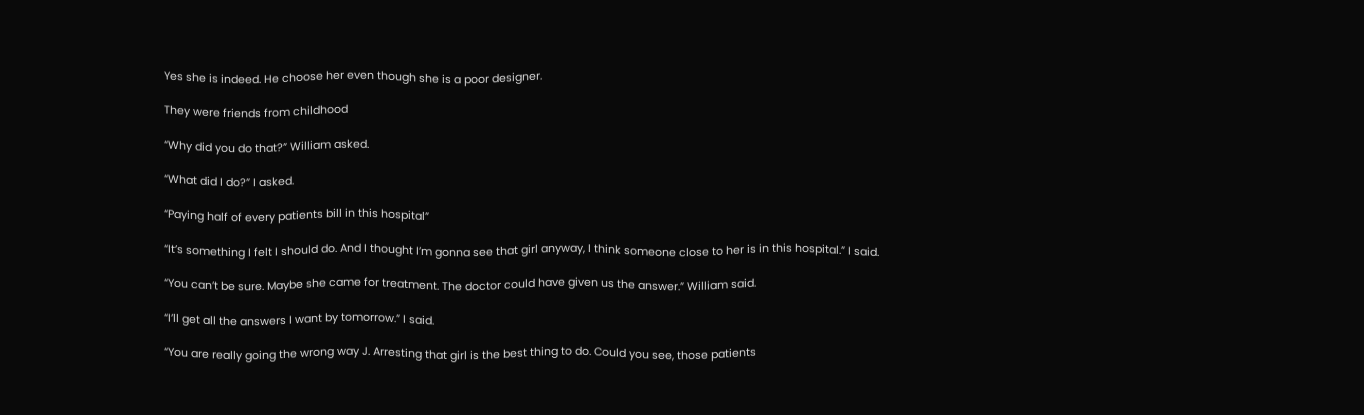Yes she is indeed. He choose her even though she is a poor designer.

They were friends from childhood

“Why did you do that?” William asked.

“What did I do?” I asked.

“Paying half of every patients bill in this hospital”

“It’s something I felt I should do. And I thought I’m gonna see that girl anyway, I think someone close to her is in this hospital.” I said.

“You can’t be sure. Maybe she came for treatment. The doctor could have given us the answer.” William said.

“I’ll get all the answers I want by tomorrow.” I said.

“You are really going the wrong way J. Arresting that girl is the best thing to do. Could you see, those patients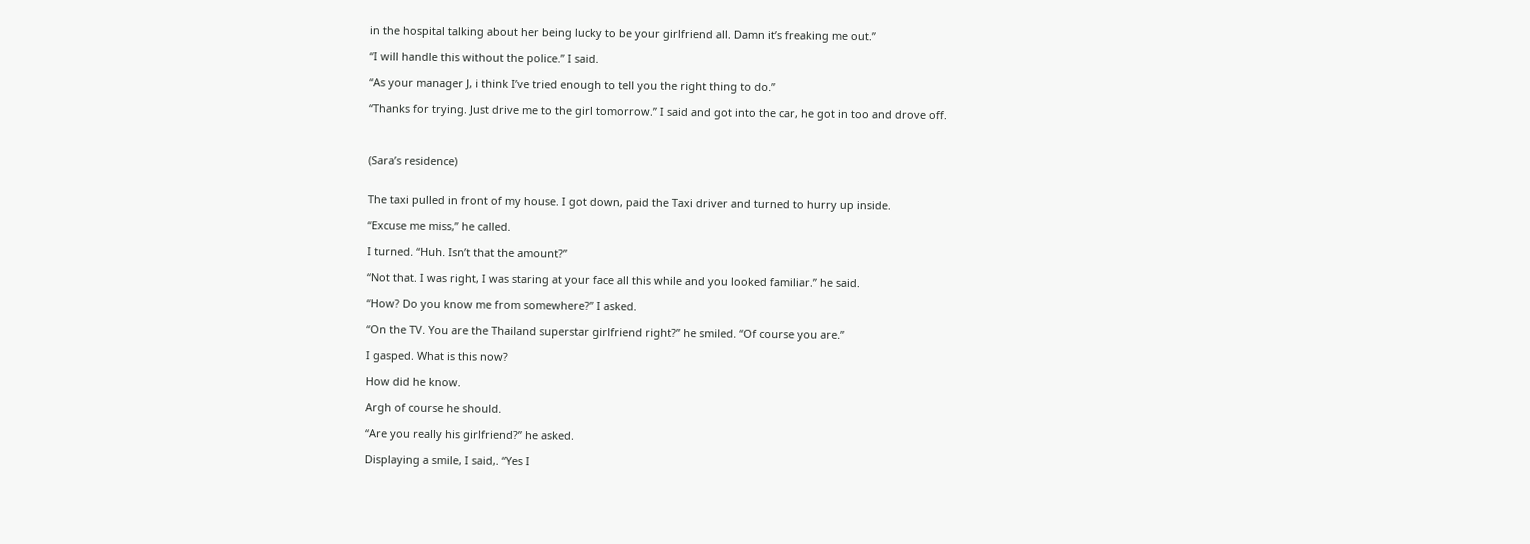in the hospital talking about her being lucky to be your girlfriend all. Damn it’s freaking me out.”

“I will handle this without the police.” I said.

“As your manager J, i think I’ve tried enough to tell you the right thing to do.”

“Thanks for trying. Just drive me to the girl tomorrow.” I said and got into the car, he got in too and drove off.



(Sara’s residence)


The taxi pulled in front of my house. I got down, paid the Taxi driver and turned to hurry up inside.

“Excuse me miss,” he called.

I turned. “Huh. Isn’t that the amount?”

“Not that. I was right, I was staring at your face all this while and you looked familiar.” he said.

“How? Do you know me from somewhere?” I asked.

“On the TV. You are the Thailand superstar girlfriend right?” he smiled. “Of course you are.”

I gasped. What is this now?

How did he know.

Argh of course he should.

“Are you really his girlfriend?” he asked.

Displaying a smile, I said,. “Yes I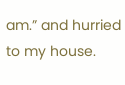am.” and hurried to my house.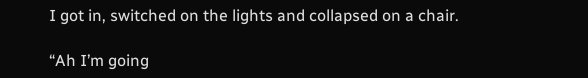I got in, switched on the lights and collapsed on a chair.

“Ah I’m going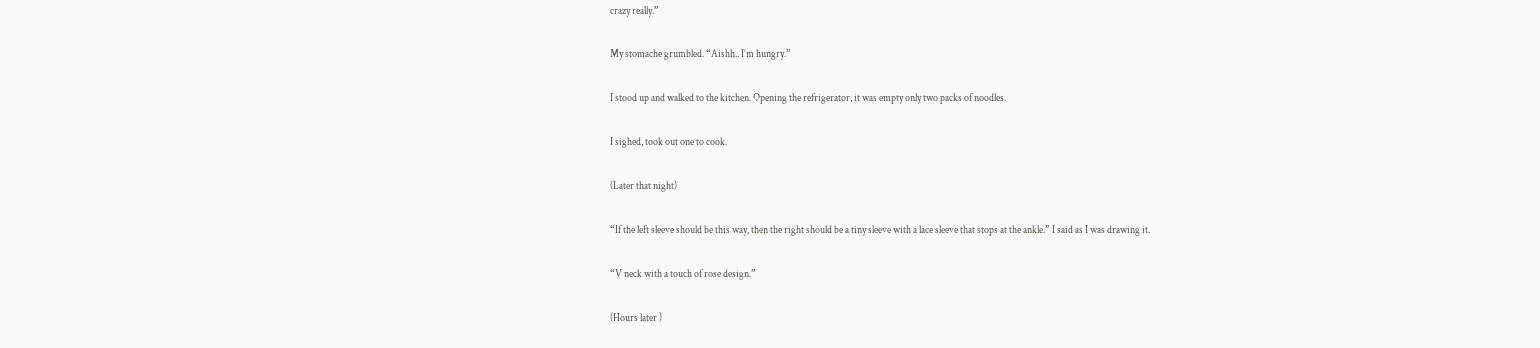crazy really.”

My stomache grumbled. “Aishh.. I’m hungry.”

I stood up and walked to the kitchen. Opening the refrigerator, it was empty only two packs of noodles.

I sighed, took out one to cook.

(Later that night)

“If the left sleeve should be this way, then the right should be a tiny sleeve with a lace sleeve that stops at the ankle.” I said as I was drawing it.

“V neck with a touch of rose design.”

(Hours later )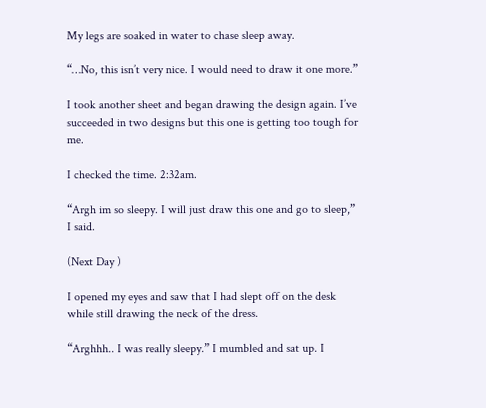My legs are soaked in water to chase sleep away.

“…No, this isn’t very nice. I would need to draw it one more.”

I took another sheet and began drawing the design again. I’ve succeeded in two designs but this one is getting too tough for me.

I checked the time. 2:32am.

“Argh im so sleepy. I will just draw this one and go to sleep,” I said.

(Next Day )

I opened my eyes and saw that I had slept off on the desk while still drawing the neck of the dress.

“Arghhh.. I was really sleepy.” I mumbled and sat up. I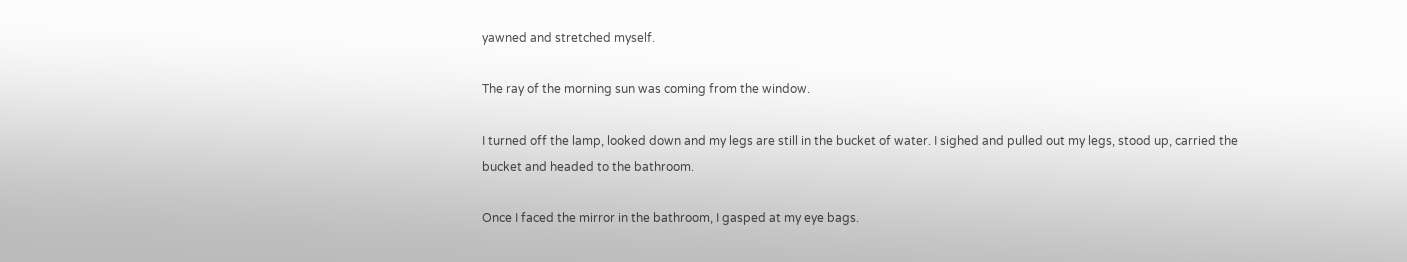yawned and stretched myself.

The ray of the morning sun was coming from the window.

I turned off the lamp, looked down and my legs are still in the bucket of water. I sighed and pulled out my legs, stood up, carried the bucket and headed to the bathroom.

Once I faced the mirror in the bathroom, I gasped at my eye bags.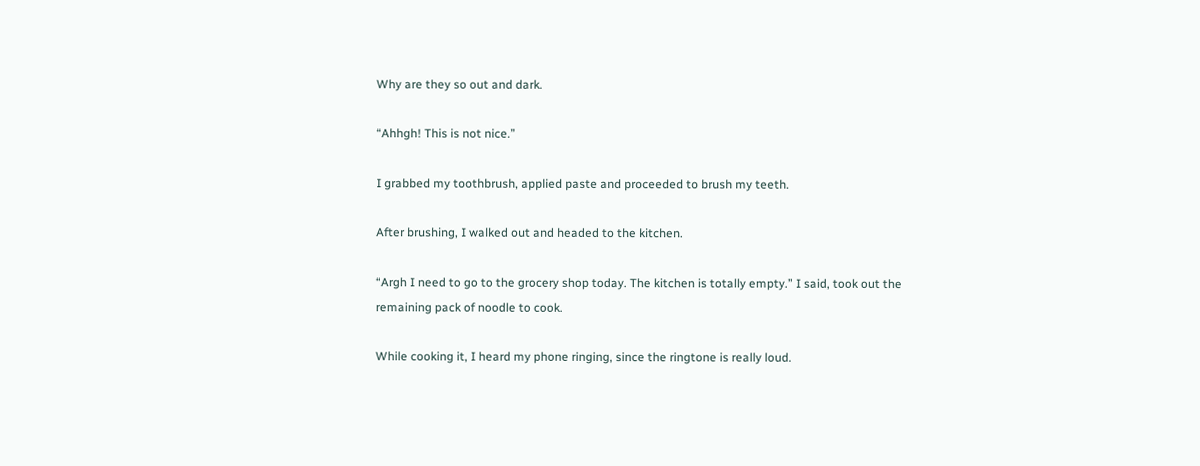Why are they so out and dark.

“Ahhgh! This is not nice.”

I grabbed my toothbrush, applied paste and proceeded to brush my teeth.

After brushing, I walked out and headed to the kitchen.

“Argh I need to go to the grocery shop today. The kitchen is totally empty.” I said, took out the remaining pack of noodle to cook.

While cooking it, I heard my phone ringing, since the ringtone is really loud.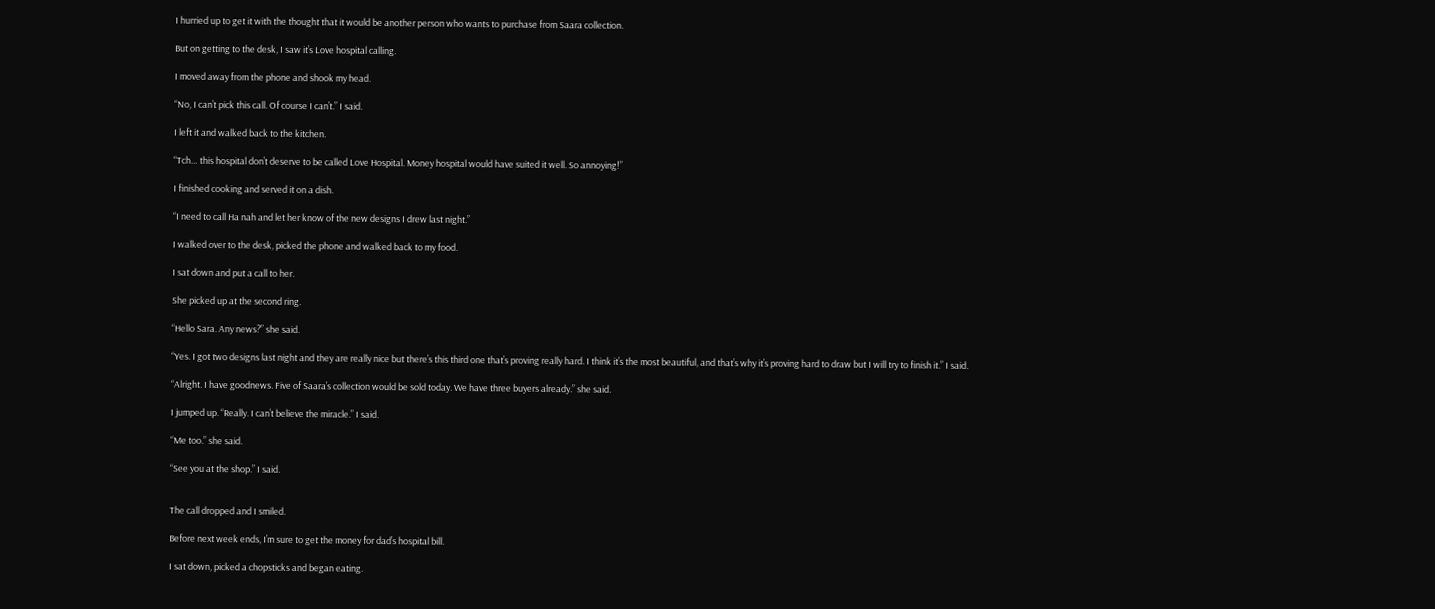I hurried up to get it with the thought that it would be another person who wants to purchase from Saara collection.

But on getting to the desk, I saw it’s Love hospital calling.

I moved away from the phone and shook my head.

“No, I can’t pick this call. Of course I can’t.” I said.

I left it and walked back to the kitchen.

“Tch… this hospital don’t deserve to be called Love Hospital. Money hospital would have suited it well. So annoying!”

I finished cooking and served it on a dish.

“I need to call Ha nah and let her know of the new designs I drew last night.”

I walked over to the desk, picked the phone and walked back to my food.

I sat down and put a call to her.

She picked up at the second ring.

“Hello Sara. Any news?” she said.

“Yes. I got two designs last night and they are really nice but there’s this third one that’s proving really hard. I think it’s the most beautiful, and that’s why it’s proving hard to draw but I will try to finish it.” I said.

“Alright. I have goodnews. Five of Saara’s collection would be sold today. We have three buyers already.” she said.

I jumped up. “Really. I can’t believe the miracle.” I said.

“Me too.” she said.

“See you at the shop.” I said.


The call dropped and I smiled.

Before next week ends, I’m sure to get the money for dad’s hospital bill.

I sat down, picked a chopsticks and began eating.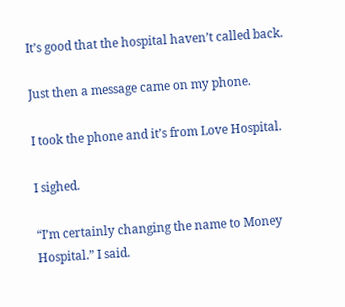It’s good that the hospital haven’t called back.

Just then a message came on my phone.

I took the phone and it’s from Love Hospital.

I sighed.

“I’m certainly changing the name to Money Hospital.” I said.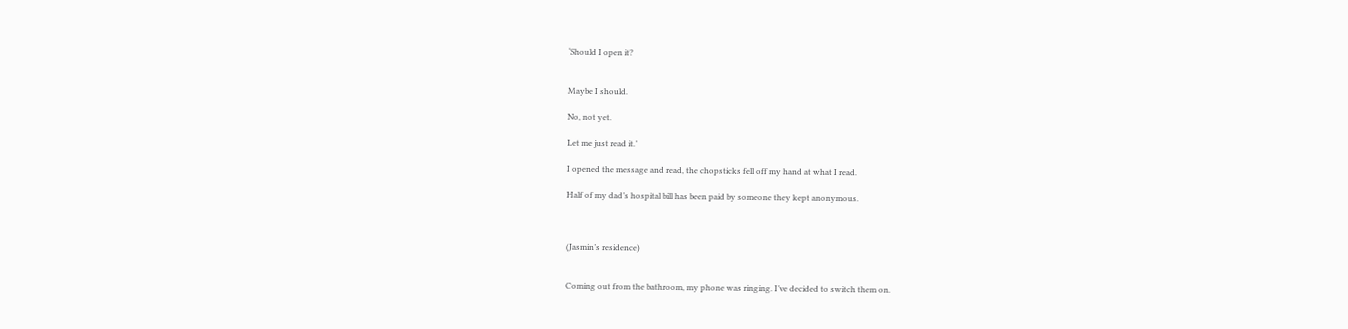‘Should I open it?


Maybe I should.

No, not yet.

Let me just read it.’

I opened the message and read, the chopsticks fell off my hand at what I read.

Half of my dad’s hospital bill has been paid by someone they kept anonymous.



(Jasmin’s residence)


Coming out from the bathroom, my phone was ringing. I’ve decided to switch them on.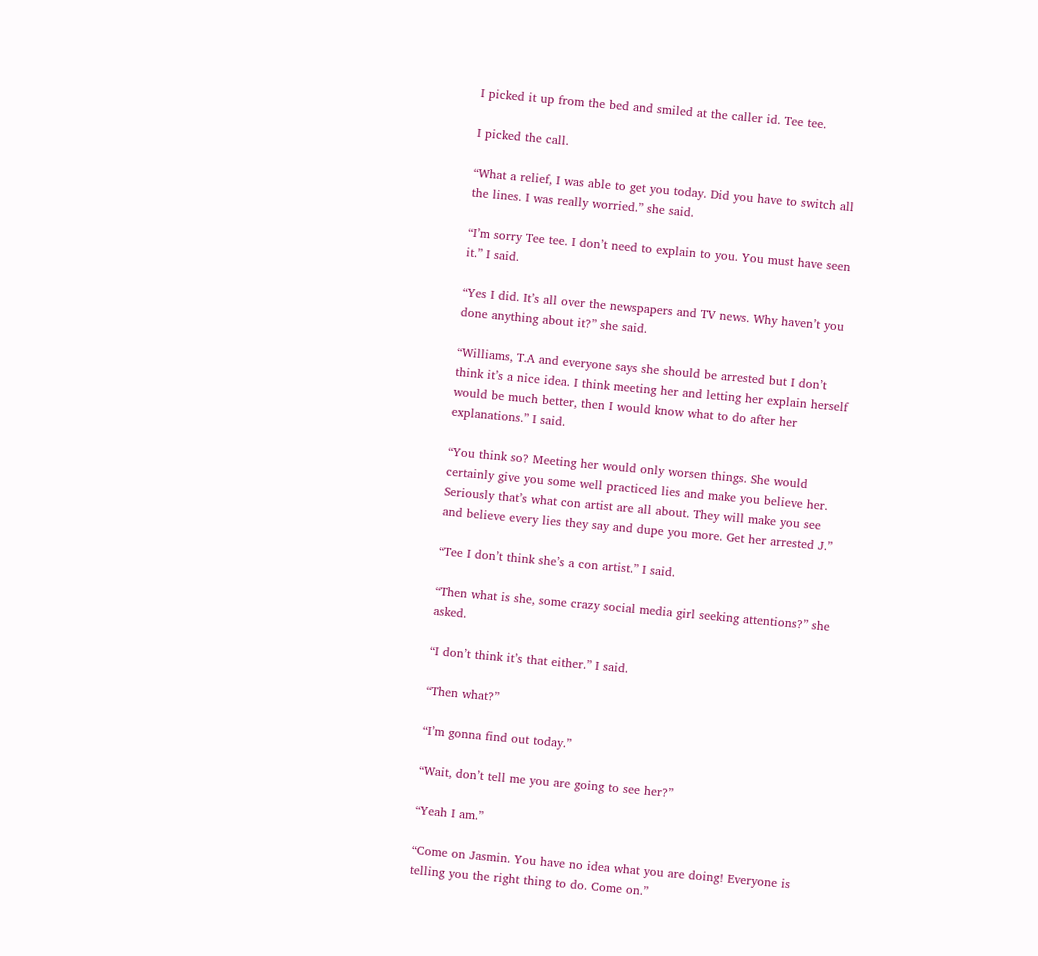I picked it up from the bed and smiled at the caller id. Tee tee.

I picked the call.

“What a relief, I was able to get you today. Did you have to switch all the lines. I was really worried.” she said.

“I’m sorry Tee tee. I don’t need to explain to you. You must have seen it.” I said.

“Yes I did. It’s all over the newspapers and TV news. Why haven’t you done anything about it?” she said.

“Williams, T.A and everyone says she should be arrested but I don’t think it’s a nice idea. I think meeting her and letting her explain herself would be much better, then I would know what to do after her explanations.” I said.

“You think so? Meeting her would only worsen things. She would certainly give you some well practiced lies and make you believe her. Seriously that’s what con artist are all about. They will make you see and believe every lies they say and dupe you more. Get her arrested J.”

“Tee I don’t think she’s a con artist.” I said.

“Then what is she, some crazy social media girl seeking attentions?” she asked.

“I don’t think it’s that either.” I said.

“Then what?”

“I’m gonna find out today.”

“Wait, don’t tell me you are going to see her?”

“Yeah I am.”

“Come on Jasmin. You have no idea what you are doing! Everyone is telling you the right thing to do. Come on.”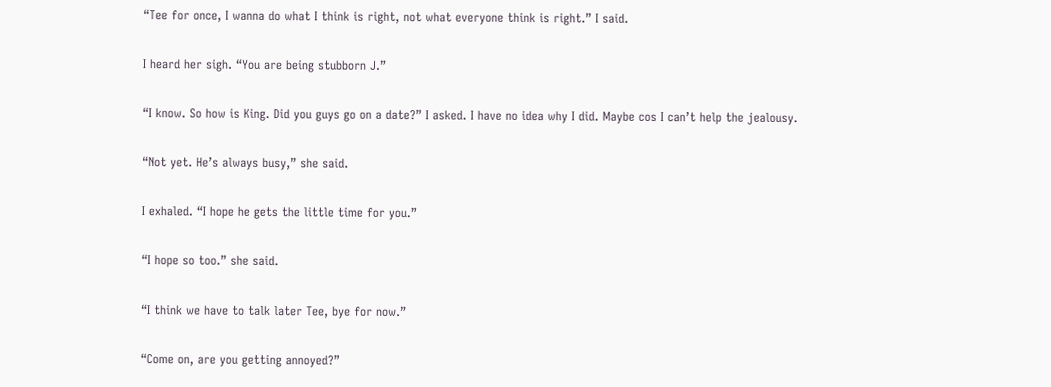“Tee for once, I wanna do what I think is right, not what everyone think is right.” I said.

I heard her sigh. “You are being stubborn J.”

“I know. So how is King. Did you guys go on a date?” I asked. I have no idea why I did. Maybe cos I can’t help the jealousy.

“Not yet. He’s always busy,” she said.

I exhaled. “I hope he gets the little time for you.”

“I hope so too.” she said.

“I think we have to talk later Tee, bye for now.”

“Come on, are you getting annoyed?”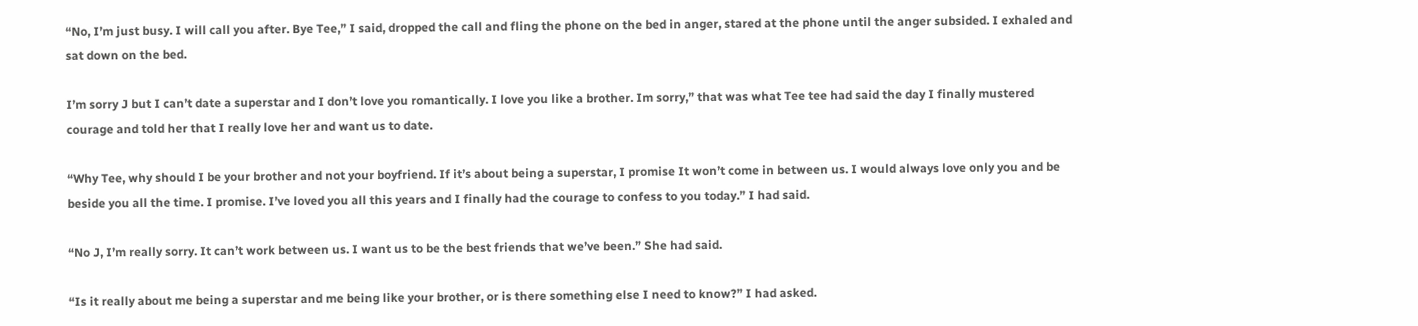“No, I’m just busy. I will call you after. Bye Tee,” I said, dropped the call and fling the phone on the bed in anger, stared at the phone until the anger subsided. I exhaled and sat down on the bed.

I’m sorry J but I can’t date a superstar and I don’t love you romantically. I love you like a brother. Im sorry,” that was what Tee tee had said the day I finally mustered courage and told her that I really love her and want us to date.

“Why Tee, why should I be your brother and not your boyfriend. If it’s about being a superstar, I promise It won’t come in between us. I would always love only you and be beside you all the time. I promise. I’ve loved you all this years and I finally had the courage to confess to you today.” I had said.

“No J, I’m really sorry. It can’t work between us. I want us to be the best friends that we’ve been.” She had said.

“Is it really about me being a superstar and me being like your brother, or is there something else I need to know?” I had asked.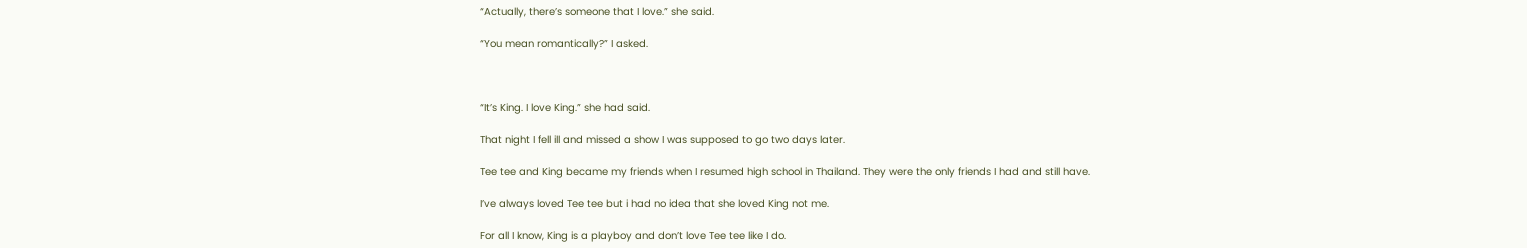“Actually, there’s someone that I love.” she said.

“You mean romantically?” I asked.



“It’s King. I love King.” she had said.

That night I fell ill and missed a show I was supposed to go two days later.

Tee tee and King became my friends when I resumed high school in Thailand. They were the only friends I had and still have.

I’ve always loved Tee tee but i had no idea that she loved King not me.

For all I know, King is a playboy and don’t love Tee tee like I do.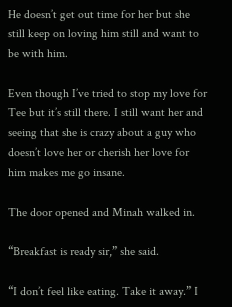He doesn’t get out time for her but she still keep on loving him still and want to be with him.

Even though I’ve tried to stop my love for Tee but it’s still there. I still want her and seeing that she is crazy about a guy who doesn’t love her or cherish her love for him makes me go insane.

The door opened and Minah walked in.

“Breakfast is ready sir,” she said.

“I don’t feel like eating. Take it away.” I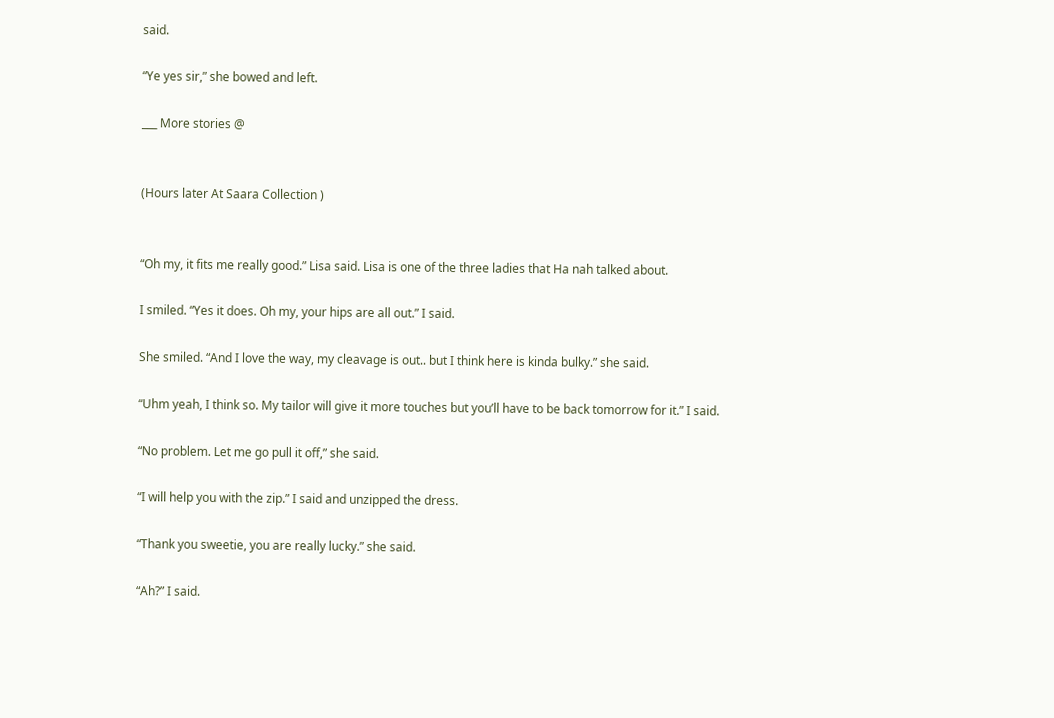said.

“Ye yes sir,” she bowed and left.

___ More stories @


(Hours later At Saara Collection )


“Oh my, it fits me really good.” Lisa said. Lisa is one of the three ladies that Ha nah talked about.

I smiled. “Yes it does. Oh my, your hips are all out.” I said.

She smiled. “And I love the way, my cleavage is out.. but I think here is kinda bulky.” she said.

“Uhm yeah, I think so. My tailor will give it more touches but you’ll have to be back tomorrow for it.” I said.

“No problem. Let me go pull it off,” she said.

“I will help you with the zip.” I said and unzipped the dress.

“Thank you sweetie, you are really lucky.” she said.

“Ah?” I said.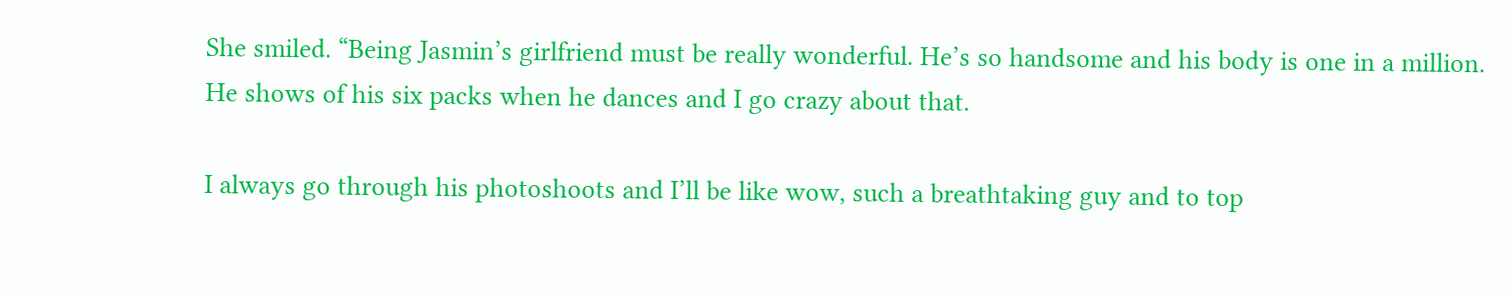She smiled. “Being Jasmin’s girlfriend must be really wonderful. He’s so handsome and his body is one in a million. He shows of his six packs when he dances and I go crazy about that.

I always go through his photoshoots and I’ll be like wow, such a breathtaking guy and to top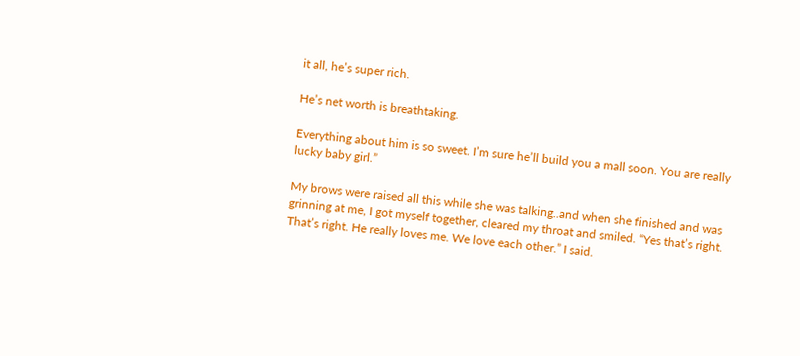it all, he’s super rich.

He’s net worth is breathtaking.

Everything about him is so sweet. I’m sure he’ll build you a mall soon. You are really lucky baby girl.”

My brows were raised all this while she was talking..and when she finished and was grinning at me, I got myself together, cleared my throat and smiled. “Yes that’s right. That’s right. He really loves me. We love each other.” I said.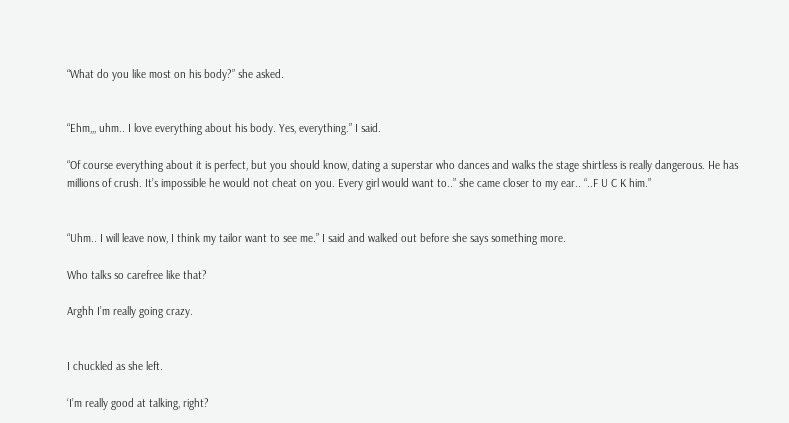“What do you like most on his body?” she asked.


“Ehm,,, uhm.. I love everything about his body. Yes, everything.” I said.

“Of course everything about it is perfect, but you should know, dating a superstar who dances and walks the stage shirtless is really dangerous. He has millions of crush. It’s impossible he would not cheat on you. Every girl would want to..” she came closer to my ear.. “..F U C K him.”


“Uhm.. I will leave now, I think my tailor want to see me.” I said and walked out before she says something more.

Who talks so carefree like that?

Arghh I’m really going crazy.


I chuckled as she left.

‘I’m really good at talking, right?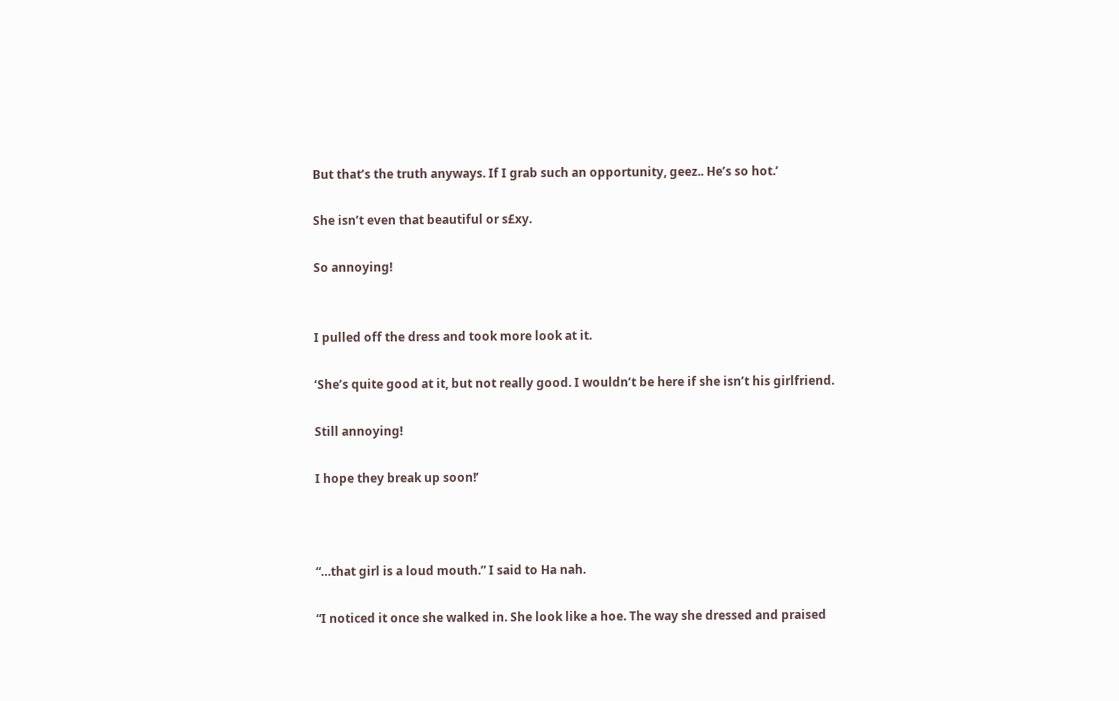But that’s the truth anyways. If I grab such an opportunity, geez.. He’s so hot.’

She isn’t even that beautiful or s£xy.

So annoying!


I pulled off the dress and took more look at it.

‘She’s quite good at it, but not really good. I wouldn’t be here if she isn’t his girlfriend.

Still annoying!

I hope they break up soon!’



“…that girl is a loud mouth.” I said to Ha nah.

“I noticed it once she walked in. She look like a hoe. The way she dressed and praised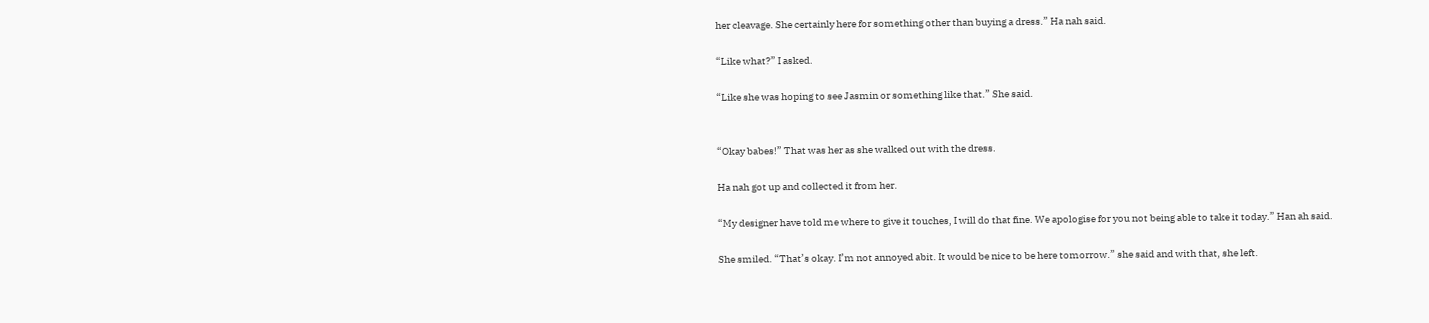her cleavage. She certainly here for something other than buying a dress.” Ha nah said.

“Like what?” I asked.

“Like she was hoping to see Jasmin or something like that.” She said.


“Okay babes!” That was her as she walked out with the dress.

Ha nah got up and collected it from her.

“My designer have told me where to give it touches, I will do that fine. We apologise for you not being able to take it today.” Han ah said.

She smiled. “That’s okay. I’m not annoyed abit. It would be nice to be here tomorrow.” she said and with that, she left.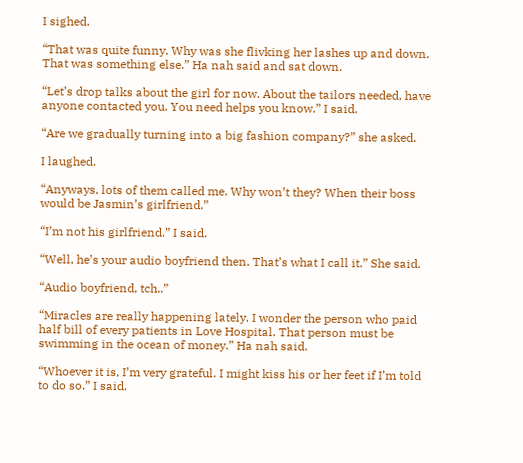I sighed.

“That was quite funny. Why was she flivking her lashes up and down. That was something else.” Ha nah said and sat down.

“Let’s drop talks about the girl for now. About the tailors needed, have anyone contacted you. You need helps you know.” I said.

“Are we gradually turning into a big fashion company?” she asked.

I laughed.

“Anyways, lots of them called me. Why won’t they? When their boss would be Jasmin’s girlfriend.”

“I’m not his girlfriend.” I said.

“Well, he’s your audio boyfriend then. That’s what I call it.” She said.

“Audio boyfriend, tch..”

“Miracles are really happening lately. I wonder the person who paid half bill of every patients in Love Hospital. That person must be swimming in the ocean of money.” Ha nah said.

“Whoever it is, I’m very grateful. I might kiss his or her feet if I’m told to do so.” I said.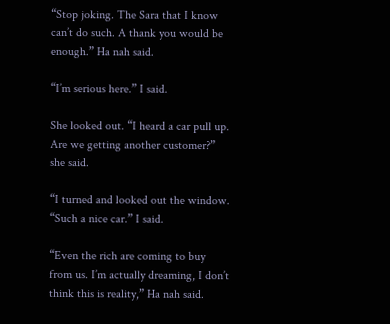“Stop joking. The Sara that I know can’t do such. A thank you would be enough.” Ha nah said.

“I’m serious here.” I said.

She looked out. “I heard a car pull up. Are we getting another customer?” she said.

“I turned and looked out the window. “Such a nice car.” I said.

“Even the rich are coming to buy from us. I’m actually dreaming, I don’t think this is reality,” Ha nah said.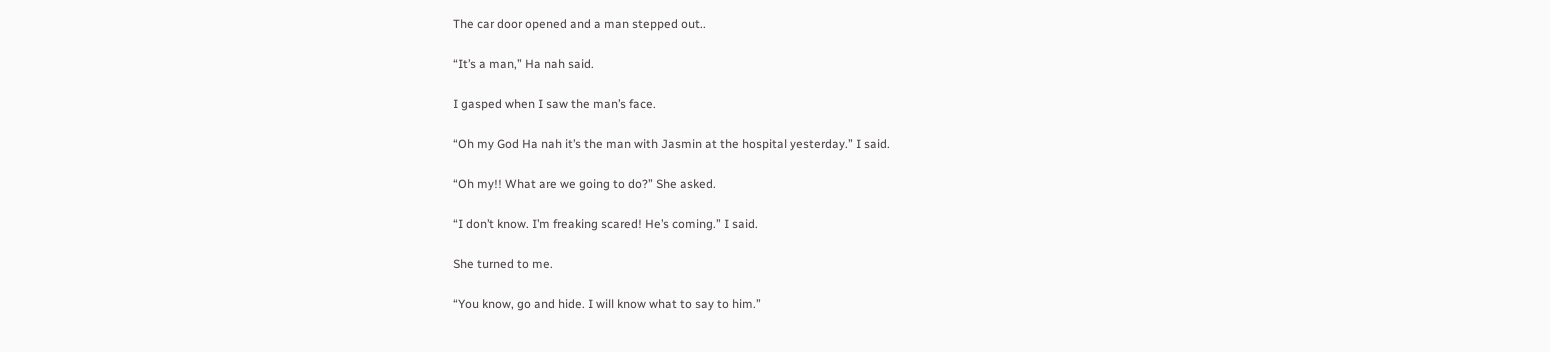The car door opened and a man stepped out..

“It’s a man,” Ha nah said.

I gasped when I saw the man’s face.

“Oh my God Ha nah it’s the man with Jasmin at the hospital yesterday.” I said.

“Oh my!! What are we going to do?” She asked.

“I don’t know. I’m freaking scared! He’s coming.” I said.

She turned to me.

“You know, go and hide. I will know what to say to him.”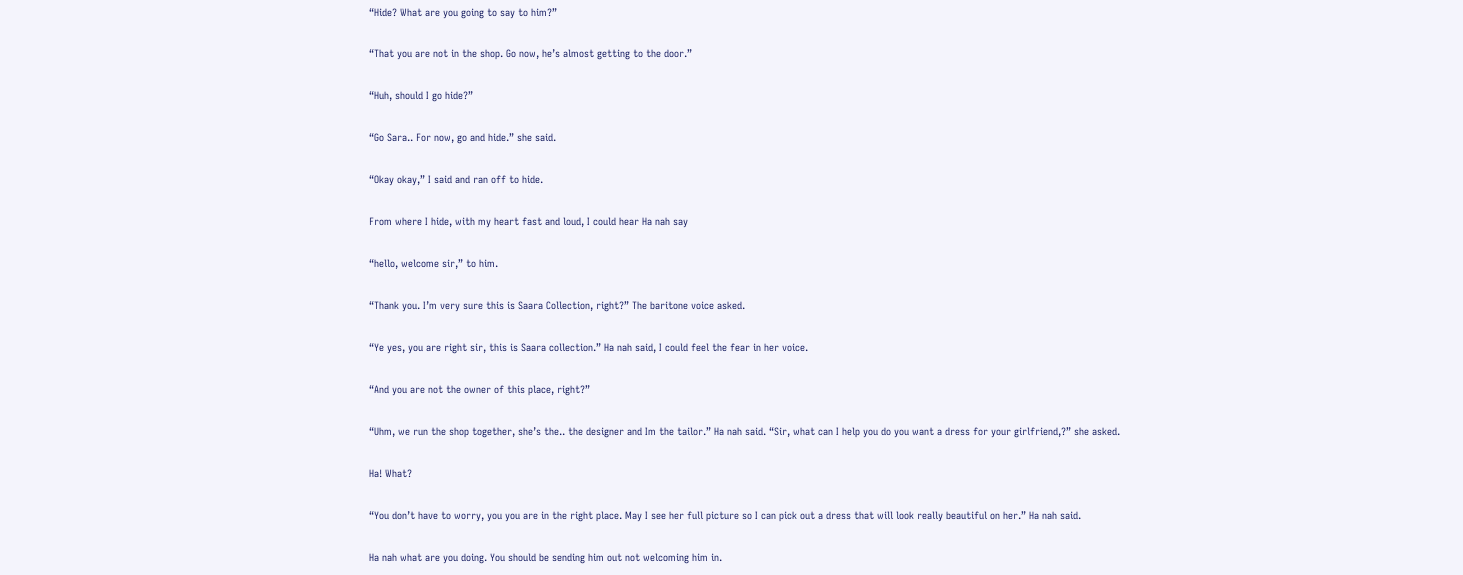“Hide? What are you going to say to him?”

“That you are not in the shop. Go now, he’s almost getting to the door.”

“Huh, should I go hide?”

“Go Sara.. For now, go and hide.” she said.

“Okay okay,” I said and ran off to hide.

From where I hide, with my heart fast and loud, I could hear Ha nah say

“hello, welcome sir,” to him.

“Thank you. I’m very sure this is Saara Collection, right?” The baritone voice asked.

“Ye yes, you are right sir, this is Saara collection.” Ha nah said, I could feel the fear in her voice.

“And you are not the owner of this place, right?”

“Uhm, we run the shop together, she’s the.. the designer and Im the tailor.” Ha nah said. “Sir, what can I help you do you want a dress for your girlfriend,?” she asked.

Ha! What?

“You don’t have to worry, you you are in the right place. May I see her full picture so I can pick out a dress that will look really beautiful on her.” Ha nah said.

Ha nah what are you doing. You should be sending him out not welcoming him in.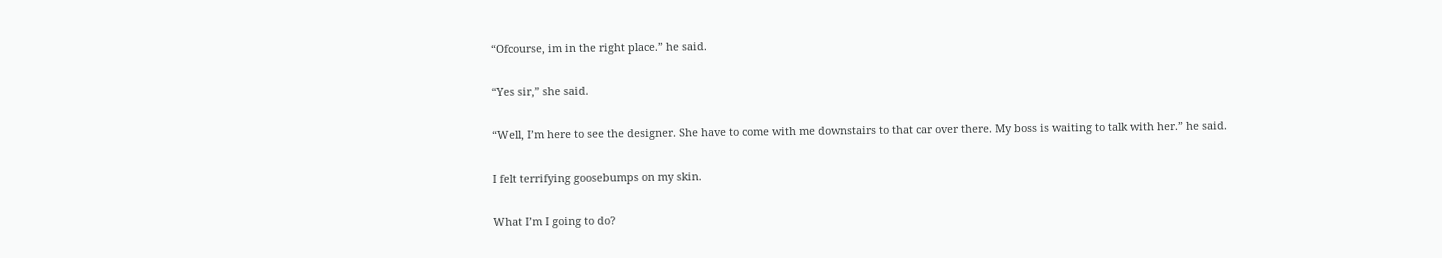“Ofcourse, im in the right place.” he said.

“Yes sir,” she said.

“Well, I’m here to see the designer. She have to come with me downstairs to that car over there. My boss is waiting to talk with her.” he said.

I felt terrifying goosebumps on my skin.

What I’m I going to do?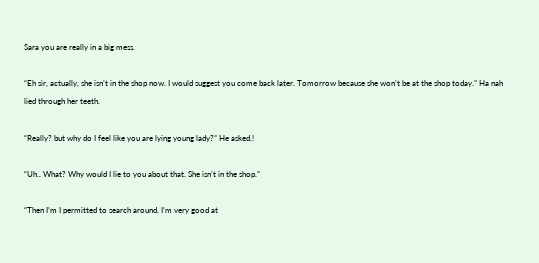Sara you are really in a big mess.

“Eh sir, actually, she isn’t in the shop now. I would suggest you come back later. Tomorrow because she won’t be at the shop today.” Ha nah lied through her teeth.

“Really? but why do I feel like you are lying young lady?” He asked.!

“Uh.. What? Why would I lie to you about that. She isn’t in the shop.”

“Then I’m I permitted to search around. I’m very good at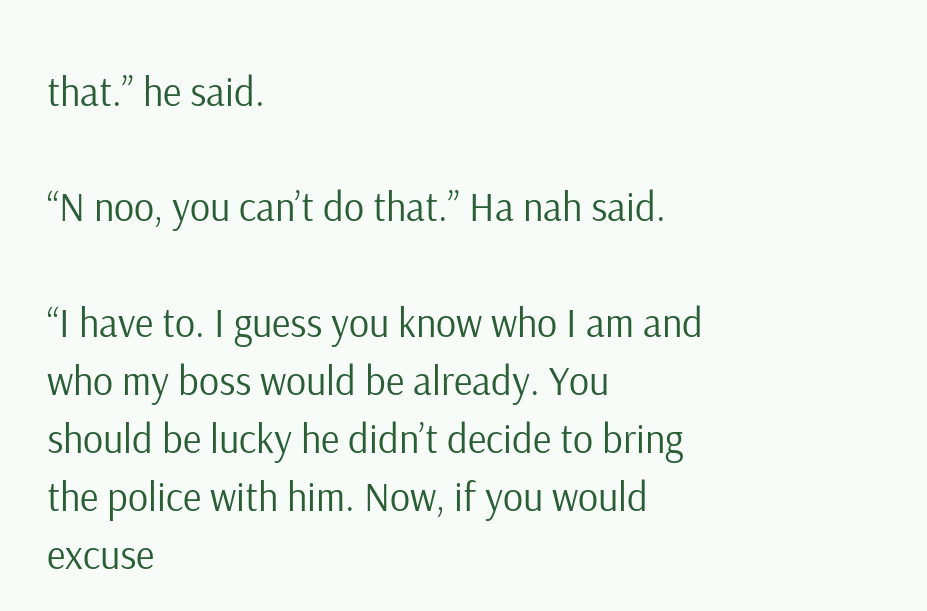that.” he said.

“N noo, you can’t do that.” Ha nah said.

“I have to. I guess you know who I am and who my boss would be already. You should be lucky he didn’t decide to bring the police with him. Now, if you would excuse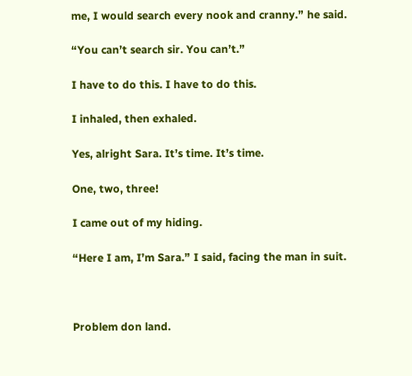me, I would search every nook and cranny.” he said.

“You can’t search sir. You can’t.”

I have to do this. I have to do this.

I inhaled, then exhaled.

Yes, alright Sara. It’s time. It’s time.

One, two, three!

I came out of my hiding.

“Here I am, I’m Sara.” I said, facing the man in suit.



Problem don land.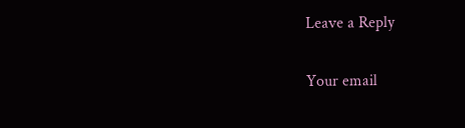Leave a Reply

Your email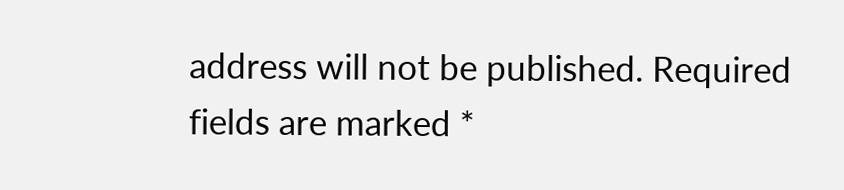address will not be published. Required fields are marked *